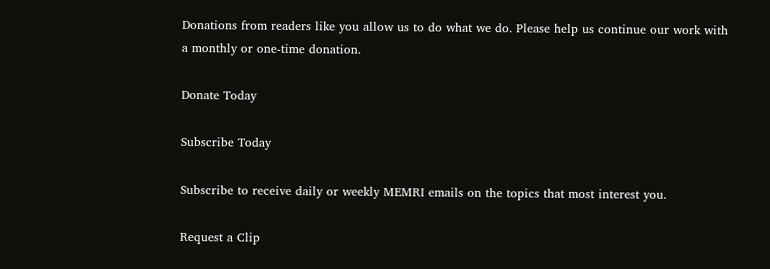Donations from readers like you allow us to do what we do. Please help us continue our work with a monthly or one-time donation.

Donate Today

Subscribe Today

Subscribe to receive daily or weekly MEMRI emails on the topics that most interest you.

Request a Clip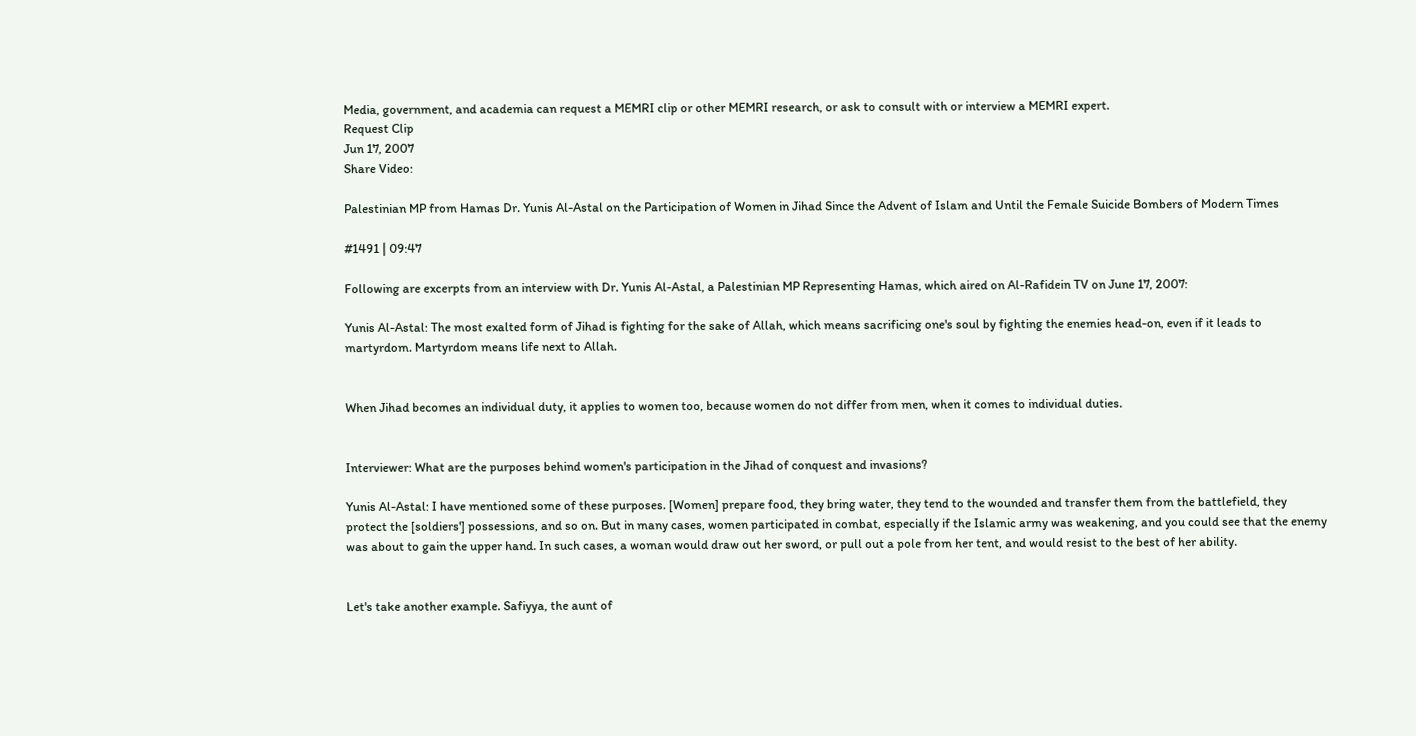Media, government, and academia can request a MEMRI clip or other MEMRI research, or ask to consult with or interview a MEMRI expert.
Request Clip
Jun 17, 2007
Share Video:

Palestinian MP from Hamas Dr. Yunis Al-Astal on the Participation of Women in Jihad Since the Advent of Islam and Until the Female Suicide Bombers of Modern Times

#1491 | 09:47

Following are excerpts from an interview with Dr. Yunis Al-Astal, a Palestinian MP Representing Hamas, which aired on Al-Rafidein TV on June 17, 2007:

Yunis Al-Astal: The most exalted form of Jihad is fighting for the sake of Allah, which means sacrificing one's soul by fighting the enemies head-on, even if it leads to martyrdom. Martyrdom means life next to Allah.


When Jihad becomes an individual duty, it applies to women too, because women do not differ from men, when it comes to individual duties.


Interviewer: What are the purposes behind women's participation in the Jihad of conquest and invasions?

Yunis Al-Astal: I have mentioned some of these purposes. [Women] prepare food, they bring water, they tend to the wounded and transfer them from the battlefield, they protect the [soldiers'] possessions, and so on. But in many cases, women participated in combat, especially if the Islamic army was weakening, and you could see that the enemy was about to gain the upper hand. In such cases, a woman would draw out her sword, or pull out a pole from her tent, and would resist to the best of her ability.


Let's take another example. Safiyya, the aunt of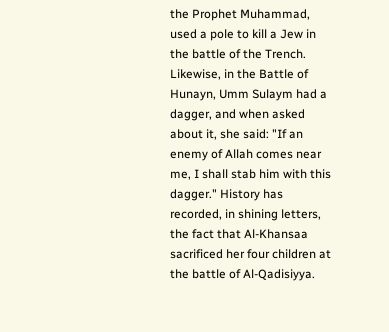the Prophet Muhammad, used a pole to kill a Jew in the battle of the Trench. Likewise, in the Battle of Hunayn, Umm Sulaym had a dagger, and when asked about it, she said: "If an enemy of Allah comes near me, I shall stab him with this dagger." History has recorded, in shining letters, the fact that Al-Khansaa sacrificed her four children at the battle of Al-Qadisiyya.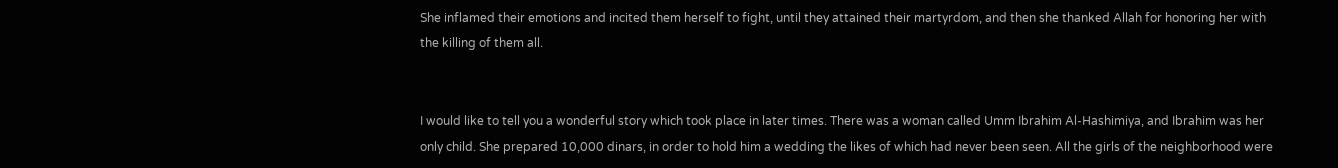She inflamed their emotions and incited them herself to fight, until they attained their martyrdom, and then she thanked Allah for honoring her with the killing of them all.


I would like to tell you a wonderful story which took place in later times. There was a woman called Umm Ibrahim Al-Hashimiya, and Ibrahim was her only child. She prepared 10,000 dinars, in order to hold him a wedding the likes of which had never been seen. All the girls of the neighborhood were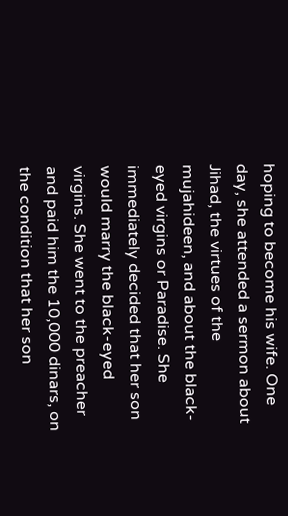hoping to become his wife. One day, she attended a sermon about Jihad, the virtues of the mujahideen, and about the black-eyed virgins or Paradise. She immediately decided that her son would marry the black-eyed virgins. She went to the preacher and paid him the 10,000 dinars, on the condition that her son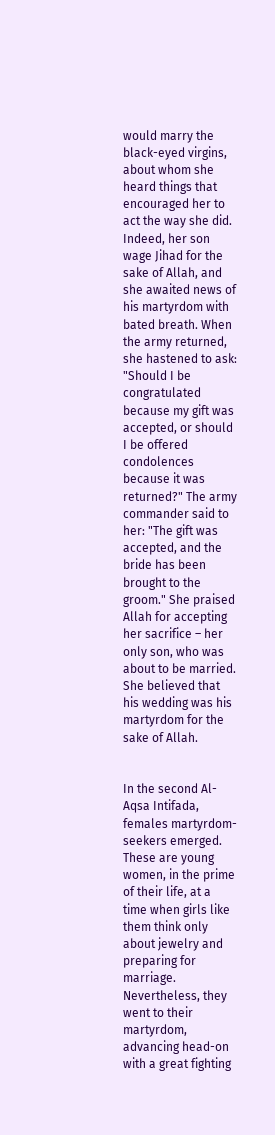would marry the black-eyed virgins, about whom she heard things that encouraged her to act the way she did. Indeed, her son wage Jihad for the sake of Allah, and she awaited news of his martyrdom with bated breath. When the army returned, she hastened to ask: "Should I be congratulated because my gift was accepted, or should I be offered condolences because it was returned?" The army commander said to her: "The gift was accepted, and the bride has been brought to the groom." She praised Allah for accepting her sacrifice – her only son, who was about to be married. She believed that his wedding was his martyrdom for the sake of Allah.


In the second Al-Aqsa Intifada, females martyrdom-seekers emerged. These are young women, in the prime of their life, at a time when girls like them think only about jewelry and preparing for marriage. Nevertheless, they went to their martyrdom, advancing head-on with a great fighting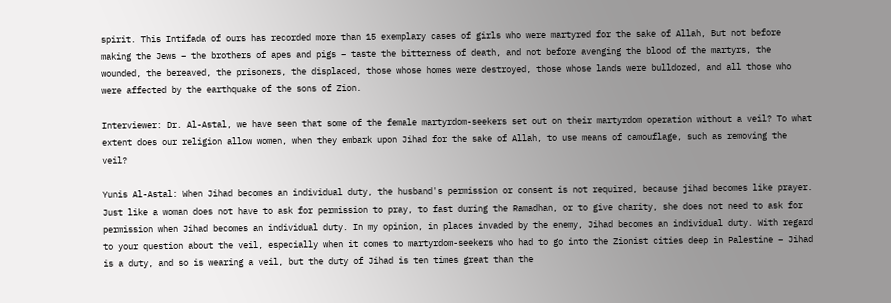spirit. This Intifada of ours has recorded more than 15 exemplary cases of girls who were martyred for the sake of Allah, But not before making the Jews – the brothers of apes and pigs – taste the bitterness of death, and not before avenging the blood of the martyrs, the wounded, the bereaved, the prisoners, the displaced, those whose homes were destroyed, those whose lands were bulldozed, and all those who were affected by the earthquake of the sons of Zion.

Interviewer: Dr. Al-Astal, we have seen that some of the female martyrdom-seekers set out on their martyrdom operation without a veil? To what extent does our religion allow women, when they embark upon Jihad for the sake of Allah, to use means of camouflage, such as removing the veil?

Yunis Al-Astal: When Jihad becomes an individual duty, the husband's permission or consent is not required, because jihad becomes like prayer. Just like a woman does not have to ask for permission to pray, to fast during the Ramadhan, or to give charity, she does not need to ask for permission when Jihad becomes an individual duty. In my opinion, in places invaded by the enemy, Jihad becomes an individual duty. With regard to your question about the veil, especially when it comes to martyrdom-seekers who had to go into the Zionist cities deep in Palestine – Jihad is a duty, and so is wearing a veil, but the duty of Jihad is ten times great than the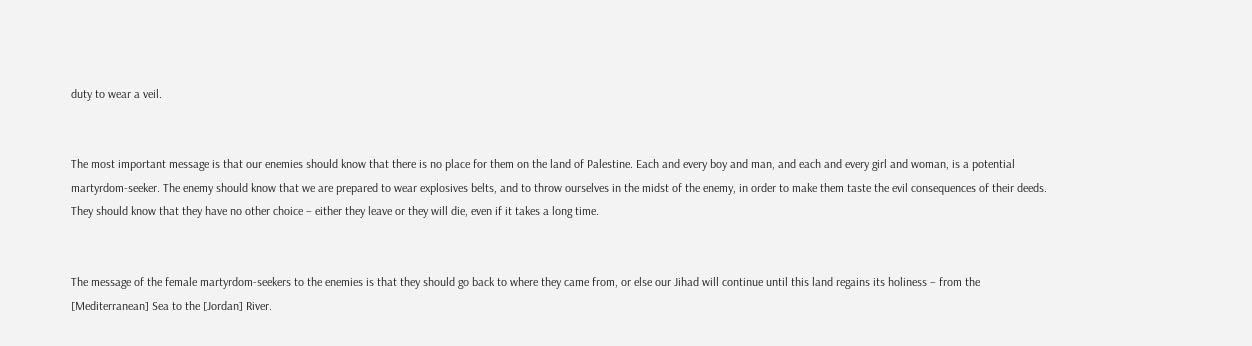duty to wear a veil.


The most important message is that our enemies should know that there is no place for them on the land of Palestine. Each and every boy and man, and each and every girl and woman, is a potential martyrdom-seeker. The enemy should know that we are prepared to wear explosives belts, and to throw ourselves in the midst of the enemy, in order to make them taste the evil consequences of their deeds. They should know that they have no other choice – either they leave or they will die, even if it takes a long time.


The message of the female martyrdom-seekers to the enemies is that they should go back to where they came from, or else our Jihad will continue until this land regains its holiness – from the [Mediterranean] Sea to the [Jordan] River.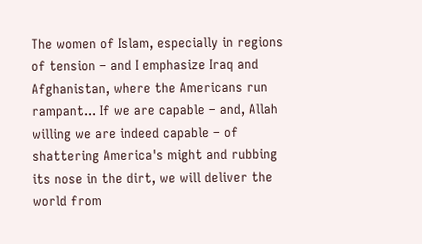The women of Islam, especially in regions of tension – and I emphasize Iraq and Afghanistan, where the Americans run rampant... If we are capable – and, Allah willing we are indeed capable – of shattering America's might and rubbing its nose in the dirt, we will deliver the world from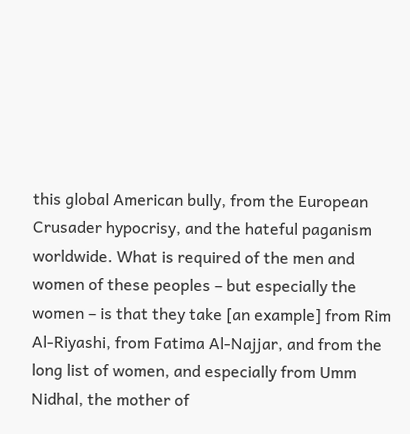this global American bully, from the European Crusader hypocrisy, and the hateful paganism worldwide. What is required of the men and women of these peoples – but especially the women – is that they take [an example] from Rim Al-Riyashi, from Fatima Al-Najjar, and from the long list of women, and especially from Umm Nidhal, the mother of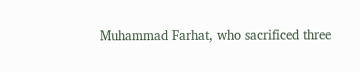Muhammad Farhat, who sacrificed three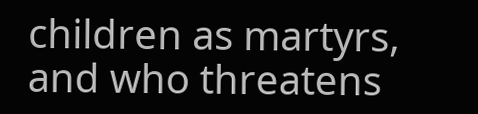children as martyrs, and who threatens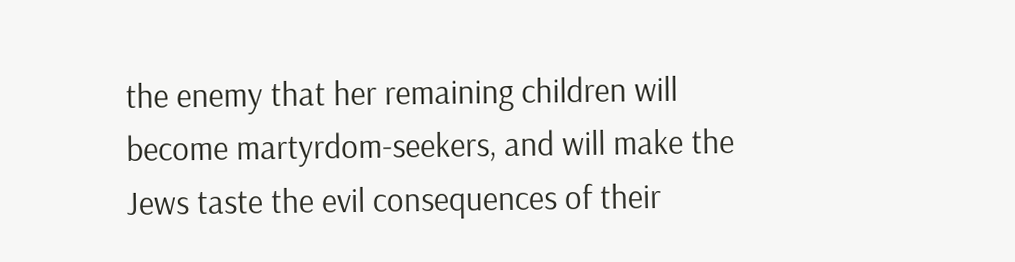the enemy that her remaining children will become martyrdom-seekers, and will make the Jews taste the evil consequences of their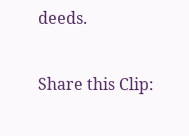deeds.

Share this Clip: